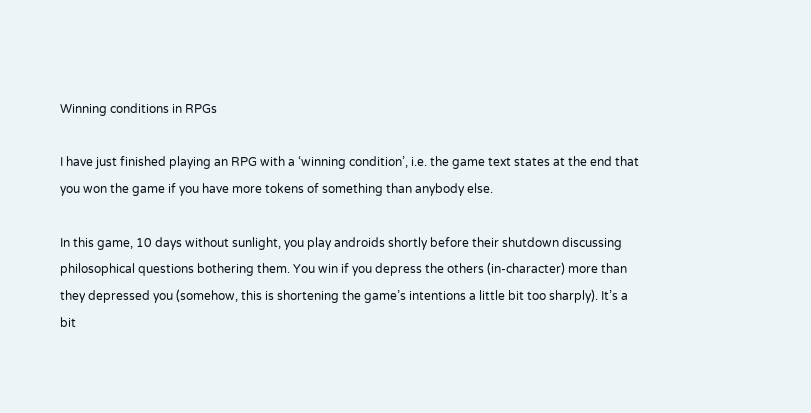Winning conditions in RPGs

I have just finished playing an RPG with a ‘winning condition’, i.e. the game text states at the end that you won the game if you have more tokens of something than anybody else.

In this game, 10 days without sunlight, you play androids shortly before their shutdown discussing philosophical questions bothering them. You win if you depress the others (in-character) more than they depressed you (somehow, this is shortening the game’s intentions a little bit too sharply). It’s a bit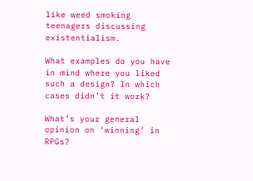like weed smoking teenagers discussing existentialism.

What examples do you have in mind where you liked such a design? In which cases didn’t it work?

What’s your general opinion on ‘winning’ in RPGs?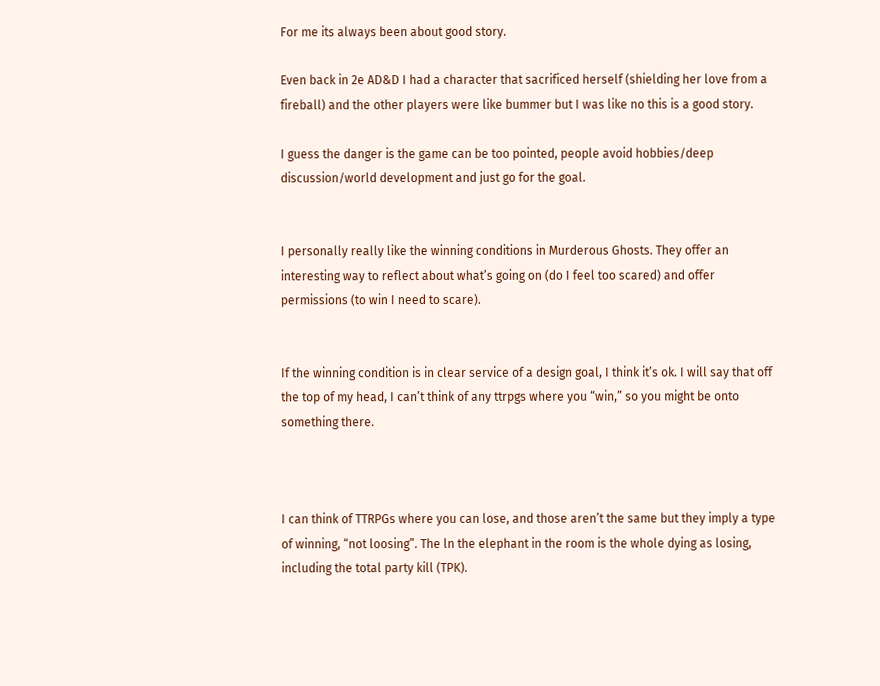For me its always been about good story.

Even back in 2e AD&D I had a character that sacrificed herself (shielding her love from a fireball) and the other players were like bummer but I was like no this is a good story.

I guess the danger is the game can be too pointed, people avoid hobbies/deep discussion/world development and just go for the goal.


I personally really like the winning conditions in Murderous Ghosts. They offer an interesting way to reflect about what’s going on (do I feel too scared) and offer permissions (to win I need to scare).


If the winning condition is in clear service of a design goal, I think it’s ok. I will say that off the top of my head, I can’t think of any ttrpgs where you “win,” so you might be onto something there.



I can think of TTRPGs where you can lose, and those aren’t the same but they imply a type of winning, “not loosing”. The ln the elephant in the room is the whole dying as losing, including the total party kill (TPK).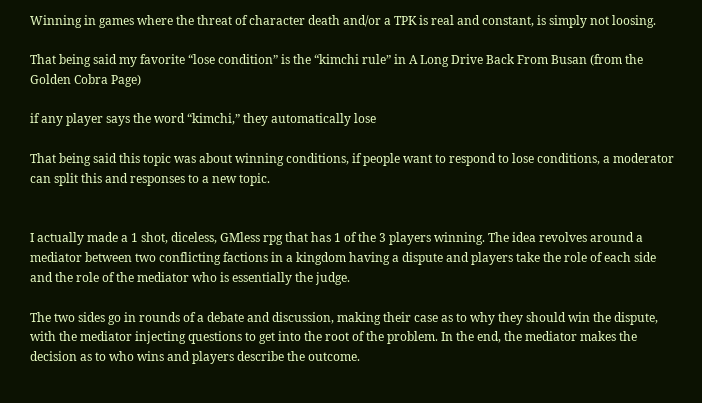Winning in games where the threat of character death and/or a TPK is real and constant, is simply not loosing.

That being said my favorite “lose condition” is the “kimchi rule” in A Long Drive Back From Busan (from the Golden Cobra Page)

if any player says the word “kimchi,” they automatically lose

That being said this topic was about winning conditions, if people want to respond to lose conditions, a moderator can split this and responses to a new topic.


I actually made a 1 shot, diceless, GMless rpg that has 1 of the 3 players winning. The idea revolves around a mediator between two conflicting factions in a kingdom having a dispute and players take the role of each side and the role of the mediator who is essentially the judge.

The two sides go in rounds of a debate and discussion, making their case as to why they should win the dispute, with the mediator injecting questions to get into the root of the problem. In the end, the mediator makes the decision as to who wins and players describe the outcome.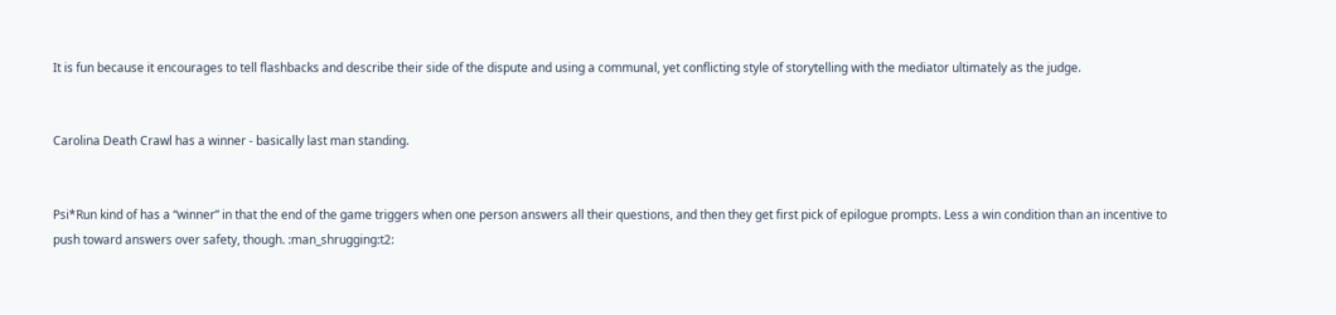It is fun because it encourages to tell flashbacks and describe their side of the dispute and using a communal, yet conflicting style of storytelling with the mediator ultimately as the judge.


Carolina Death Crawl has a winner - basically last man standing.


Psi*Run kind of has a “winner” in that the end of the game triggers when one person answers all their questions, and then they get first pick of epilogue prompts. Less a win condition than an incentive to push toward answers over safety, though. :man_shrugging:t2: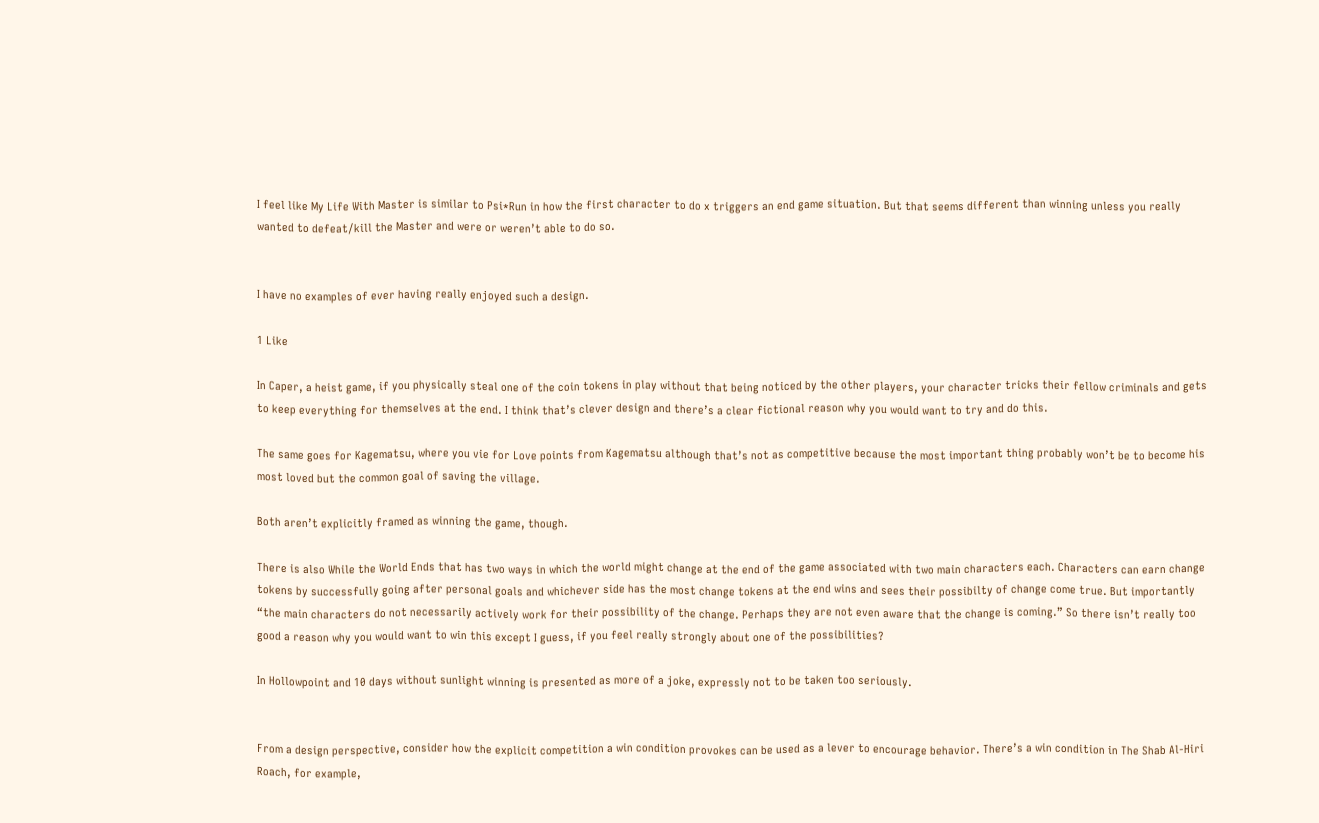I feel like My Life With Master is similar to Psi*Run in how the first character to do x triggers an end game situation. But that seems different than winning unless you really wanted to defeat/kill the Master and were or weren’t able to do so.


I have no examples of ever having really enjoyed such a design.

1 Like

In Caper, a heist game, if you physically steal one of the coin tokens in play without that being noticed by the other players, your character tricks their fellow criminals and gets to keep everything for themselves at the end. I think that’s clever design and there’s a clear fictional reason why you would want to try and do this.

The same goes for Kagematsu, where you vie for Love points from Kagematsu although that’s not as competitive because the most important thing probably won’t be to become his most loved but the common goal of saving the village.

Both aren’t explicitly framed as winning the game, though.

There is also While the World Ends that has two ways in which the world might change at the end of the game associated with two main characters each. Characters can earn change tokens by successfully going after personal goals and whichever side has the most change tokens at the end wins and sees their possibilty of change come true. But importantly “the main characters do not necessarily actively work for their possibility of the change. Perhaps they are not even aware that the change is coming.” So there isn’t really too good a reason why you would want to win this except I guess, if you feel really strongly about one of the possibilities?

In Hollowpoint and 10 days without sunlight winning is presented as more of a joke, expressly not to be taken too seriously.


From a design perspective, consider how the explicit competition a win condition provokes can be used as a lever to encourage behavior. There’s a win condition in The Shab Al-Hiri Roach, for example,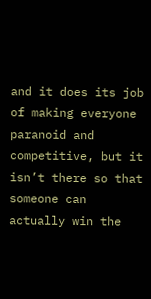and it does its job of making everyone paranoid and competitive, but it isn’t there so that someone can actually win the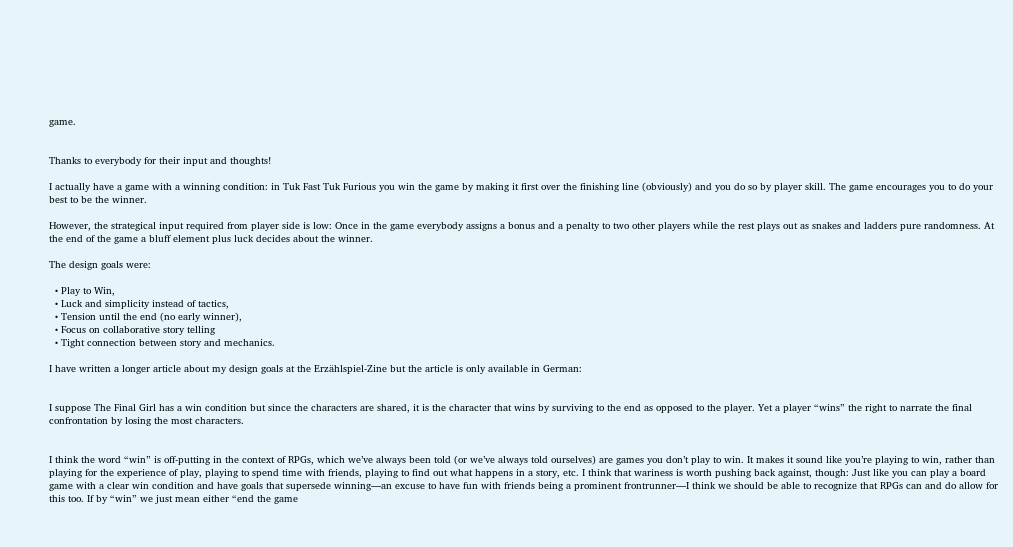game.


Thanks to everybody for their input and thoughts!

I actually have a game with a winning condition: in Tuk Fast Tuk Furious you win the game by making it first over the finishing line (obviously) and you do so by player skill. The game encourages you to do your best to be the winner.

However, the strategical input required from player side is low: Once in the game everybody assigns a bonus and a penalty to two other players while the rest plays out as snakes and ladders pure randomness. At the end of the game a bluff element plus luck decides about the winner.

The design goals were:

  • Play to Win,
  • Luck and simplicity instead of tactics,
  • Tension until the end (no early winner),
  • Focus on collaborative story telling
  • Tight connection between story and mechanics.

I have written a longer article about my design goals at the Erzählspiel-Zine but the article is only available in German:


I suppose The Final Girl has a win condition but since the characters are shared, it is the character that wins by surviving to the end as opposed to the player. Yet a player “wins” the right to narrate the final confrontation by losing the most characters.


I think the word “win” is off-putting in the context of RPGs, which we’ve always been told (or we’ve always told ourselves) are games you don’t play to win. It makes it sound like you’re playing to win, rather than playing for the experience of play, playing to spend time with friends, playing to find out what happens in a story, etc. I think that wariness is worth pushing back against, though: Just like you can play a board game with a clear win condition and have goals that supersede winning—an excuse to have fun with friends being a prominent frontrunner—I think we should be able to recognize that RPGs can and do allow for this too. If by “win” we just mean either “end the game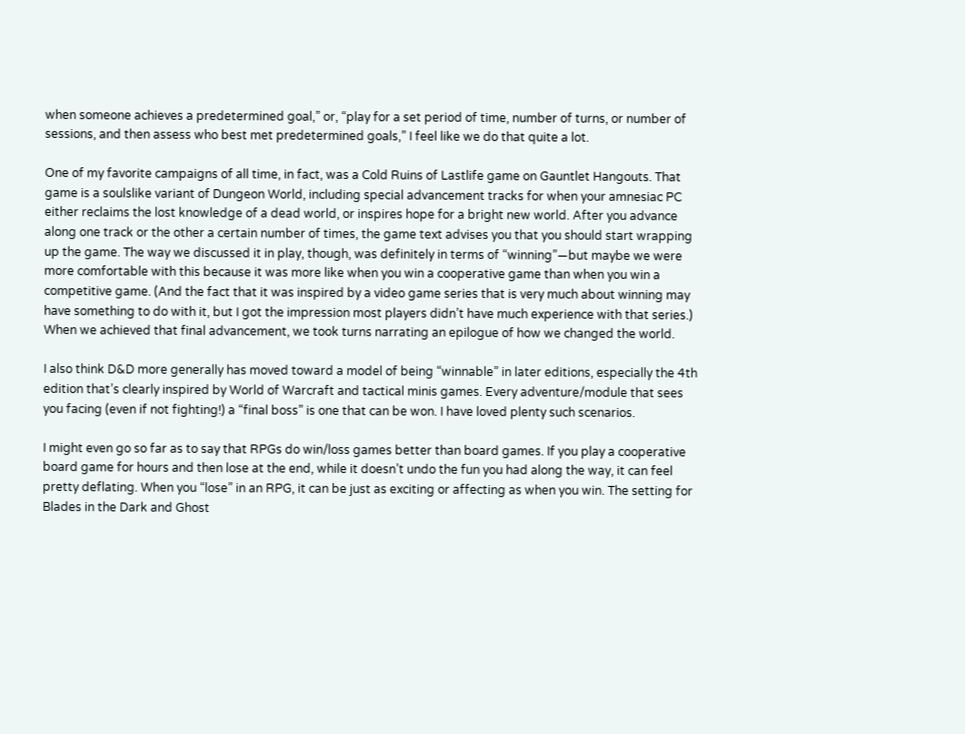when someone achieves a predetermined goal,” or, “play for a set period of time, number of turns, or number of sessions, and then assess who best met predetermined goals,” I feel like we do that quite a lot.

One of my favorite campaigns of all time, in fact, was a Cold Ruins of Lastlife game on Gauntlet Hangouts. That game is a soulslike variant of Dungeon World, including special advancement tracks for when your amnesiac PC either reclaims the lost knowledge of a dead world, or inspires hope for a bright new world. After you advance along one track or the other a certain number of times, the game text advises you that you should start wrapping up the game. The way we discussed it in play, though, was definitely in terms of “winning”—but maybe we were more comfortable with this because it was more like when you win a cooperative game than when you win a competitive game. (And the fact that it was inspired by a video game series that is very much about winning may have something to do with it, but I got the impression most players didn’t have much experience with that series.) When we achieved that final advancement, we took turns narrating an epilogue of how we changed the world.

I also think D&D more generally has moved toward a model of being “winnable” in later editions, especially the 4th edition that’s clearly inspired by World of Warcraft and tactical minis games. Every adventure/module that sees you facing (even if not fighting!) a “final boss” is one that can be won. I have loved plenty such scenarios.

I might even go so far as to say that RPGs do win/loss games better than board games. If you play a cooperative board game for hours and then lose at the end, while it doesn’t undo the fun you had along the way, it can feel pretty deflating. When you “lose” in an RPG, it can be just as exciting or affecting as when you win. The setting for Blades in the Dark and Ghost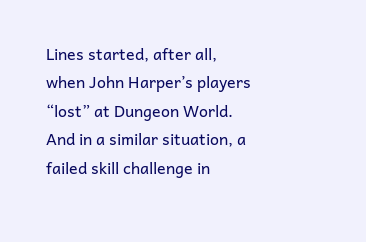Lines started, after all, when John Harper’s players “lost” at Dungeon World. And in a similar situation, a failed skill challenge in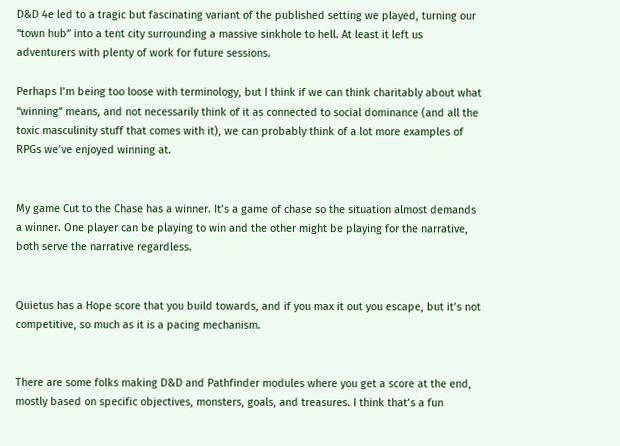D&D 4e led to a tragic but fascinating variant of the published setting we played, turning our “town hub” into a tent city surrounding a massive sinkhole to hell. At least it left us adventurers with plenty of work for future sessions.

Perhaps I’m being too loose with terminology, but I think if we can think charitably about what “winning” means, and not necessarily think of it as connected to social dominance (and all the toxic masculinity stuff that comes with it), we can probably think of a lot more examples of RPGs we’ve enjoyed winning at.


My game Cut to the Chase has a winner. It’s a game of chase so the situation almost demands a winner. One player can be playing to win and the other might be playing for the narrative, both serve the narrative regardless.


Quietus has a Hope score that you build towards, and if you max it out you escape, but it’s not competitive, so much as it is a pacing mechanism.


There are some folks making D&D and Pathfinder modules where you get a score at the end, mostly based on specific objectives, monsters, goals, and treasures. I think that’s a fun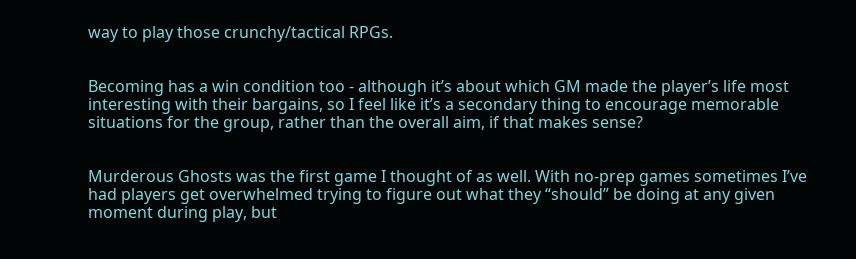way to play those crunchy/tactical RPGs.


Becoming has a win condition too - although it’s about which GM made the player’s life most interesting with their bargains, so I feel like it’s a secondary thing to encourage memorable situations for the group, rather than the overall aim, if that makes sense?


Murderous Ghosts was the first game I thought of as well. With no-prep games sometimes I’ve had players get overwhelmed trying to figure out what they “should” be doing at any given moment during play, but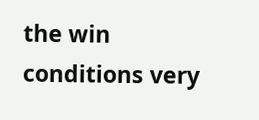the win conditions very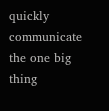quickly communicate the one big thing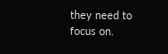they need to focus on.